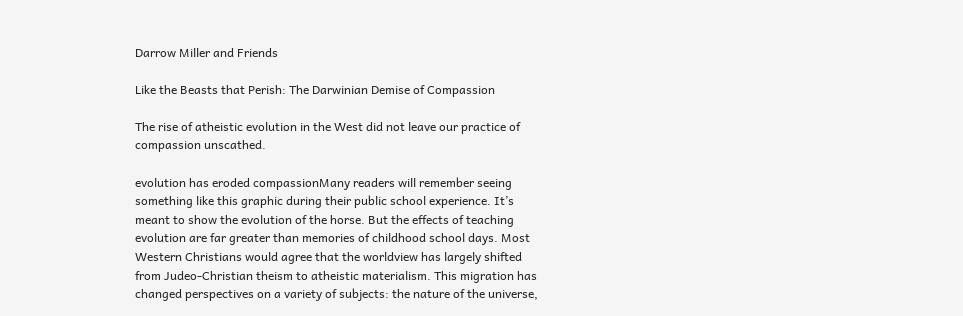Darrow Miller and Friends

Like the Beasts that Perish: The Darwinian Demise of Compassion

The rise of atheistic evolution in the West did not leave our practice of compassion unscathed.

evolution has eroded compassionMany readers will remember seeing something like this graphic during their public school experience. It’s meant to show the evolution of the horse. But the effects of teaching evolution are far greater than memories of childhood school days. Most Western Christians would agree that the worldview has largely shifted from Judeo-Christian theism to atheistic materialism. This migration has changed perspectives on a variety of subjects: the nature of the universe,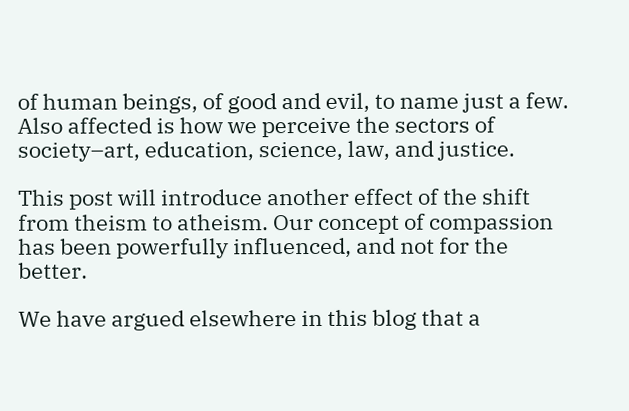of human beings, of good and evil, to name just a few. Also affected is how we perceive the sectors of society–art, education, science, law, and justice.

This post will introduce another effect of the shift from theism to atheism. Our concept of compassion has been powerfully influenced, and not for the better.

We have argued elsewhere in this blog that a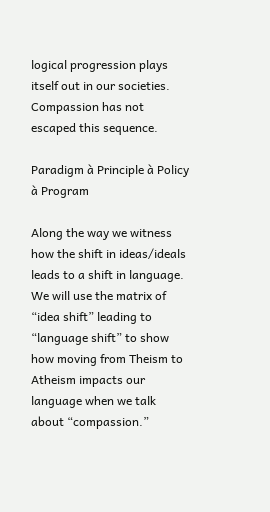logical progression plays itself out in our societies. Compassion has not escaped this sequence.

Paradigm à Principle à Policy à Program

Along the way we witness how the shift in ideas/ideals leads to a shift in language. We will use the matrix of “idea shift” leading to “language shift” to show how moving from Theism to Atheism impacts our language when we talk about “compassion.”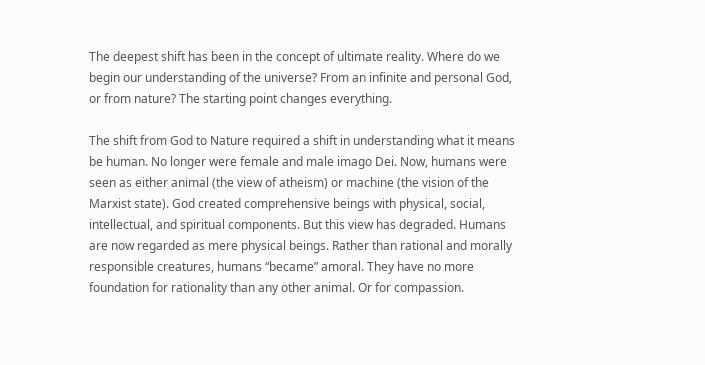The deepest shift has been in the concept of ultimate reality. Where do we begin our understanding of the universe? From an infinite and personal God, or from nature? The starting point changes everything.

The shift from God to Nature required a shift in understanding what it means be human. No longer were female and male imago Dei. Now, humans were seen as either animal (the view of atheism) or machine (the vision of the Marxist state). God created comprehensive beings with physical, social, intellectual, and spiritual components. But this view has degraded. Humans are now regarded as mere physical beings. Rather than rational and morally responsible creatures, humans “became” amoral. They have no more foundation for rationality than any other animal. Or for compassion.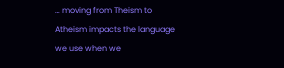… moving from Theism to Atheism impacts the language we use when we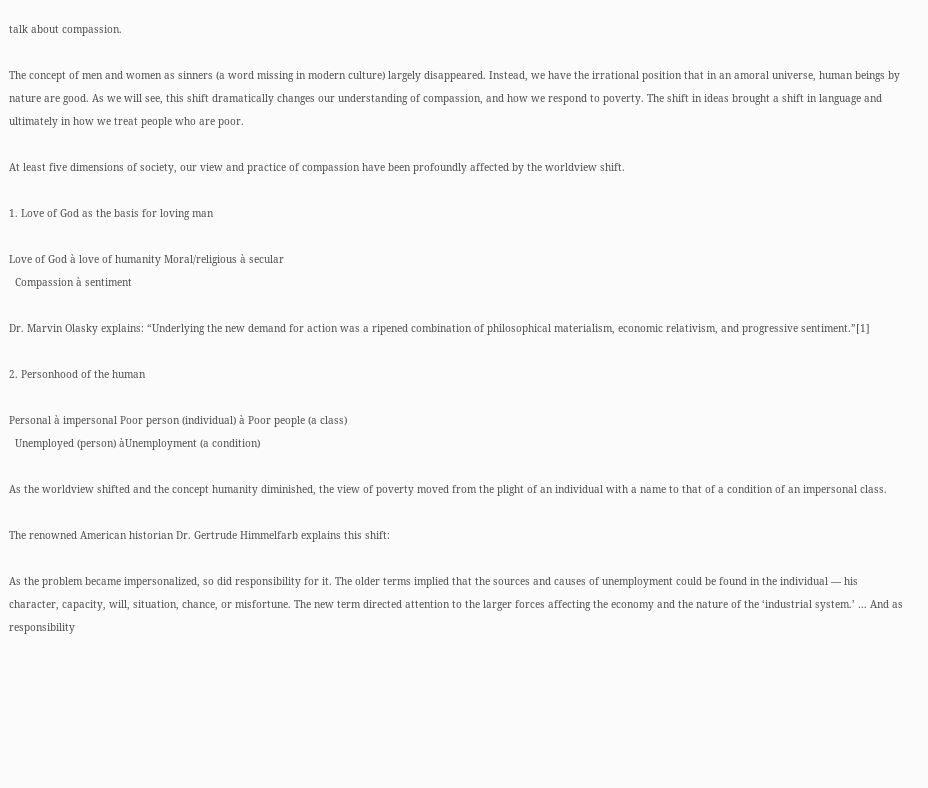talk about compassion.

The concept of men and women as sinners (a word missing in modern culture) largely disappeared. Instead, we have the irrational position that in an amoral universe, human beings by nature are good. As we will see, this shift dramatically changes our understanding of compassion, and how we respond to poverty. The shift in ideas brought a shift in language and ultimately in how we treat people who are poor.

At least five dimensions of society, our view and practice of compassion have been profoundly affected by the worldview shift.

1. Love of God as the basis for loving man

Love of God à love of humanity Moral/religious à secular
  Compassion à sentiment

Dr. Marvin Olasky explains: “Underlying the new demand for action was a ripened combination of philosophical materialism, economic relativism, and progressive sentiment.”[1]

2. Personhood of the human

Personal à impersonal Poor person (individual) à Poor people (a class)
  Unemployed (person) àUnemployment (a condition)

As the worldview shifted and the concept humanity diminished, the view of poverty moved from the plight of an individual with a name to that of a condition of an impersonal class.

The renowned American historian Dr. Gertrude Himmelfarb explains this shift:

As the problem became impersonalized, so did responsibility for it. The older terms implied that the sources and causes of unemployment could be found in the individual — his character, capacity, will, situation, chance, or misfortune. The new term directed attention to the larger forces affecting the economy and the nature of the ‘industrial system.’ … And as responsibility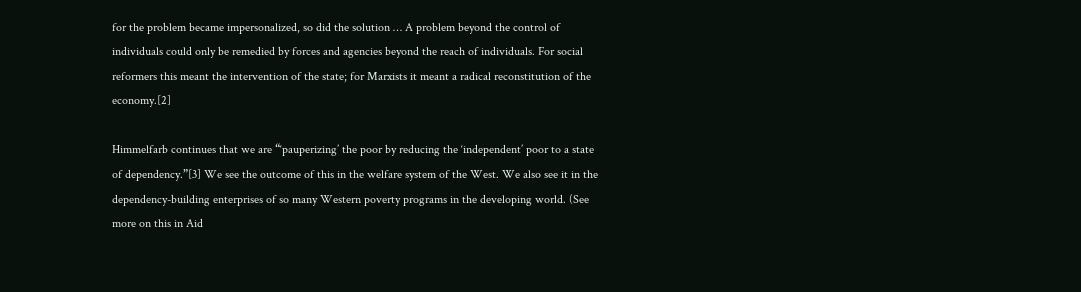for the problem became impersonalized, so did the solution … A problem beyond the control of individuals could only be remedied by forces and agencies beyond the reach of individuals. For social reformers this meant the intervention of the state; for Marxists it meant a radical reconstitution of the economy.[2]

Himmelfarb continues that we are “‘pauperizing’ the poor by reducing the ‘independent’ poor to a state of dependency.”[3] We see the outcome of this in the welfare system of the West. We also see it in the dependency-building enterprises of so many Western poverty programs in the developing world. (See more on this in Aid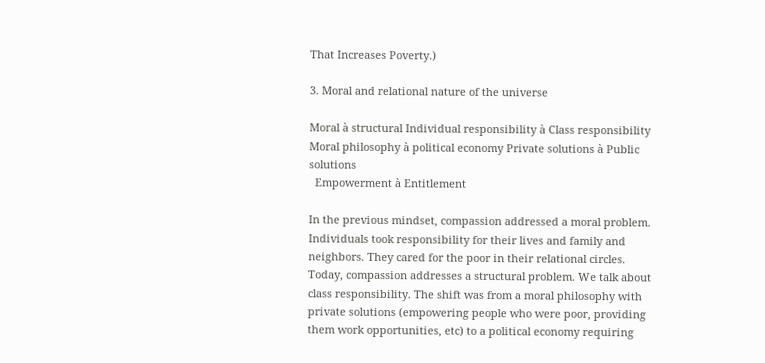That Increases Poverty.)

3. Moral and relational nature of the universe

Moral à structural Individual responsibility à Class responsibility
Moral philosophy à political economy Private solutions à Public solutions
  Empowerment à Entitlement

In the previous mindset, compassion addressed a moral problem. Individuals took responsibility for their lives and family and neighbors. They cared for the poor in their relational circles. Today, compassion addresses a structural problem. We talk about class responsibility. The shift was from a moral philosophy with private solutions (empowering people who were poor, providing them work opportunities, etc) to a political economy requiring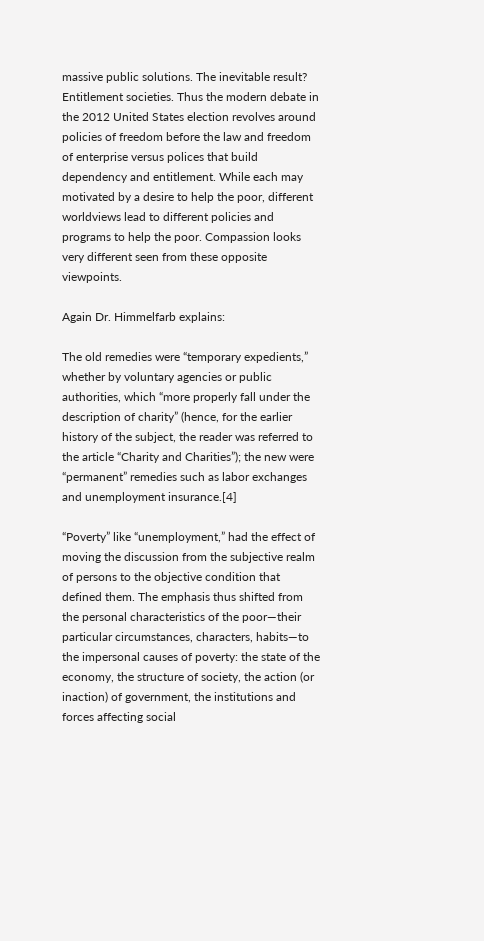massive public solutions. The inevitable result? Entitlement societies. Thus the modern debate in the 2012 United States election revolves around policies of freedom before the law and freedom of enterprise versus polices that build dependency and entitlement. While each may motivated by a desire to help the poor, different worldviews lead to different policies and programs to help the poor. Compassion looks very different seen from these opposite viewpoints.

Again Dr. Himmelfarb explains:

The old remedies were “temporary expedients,” whether by voluntary agencies or public authorities, which “more properly fall under the description of charity” (hence, for the earlier history of the subject, the reader was referred to the article “Charity and Charities”); the new were “permanent” remedies such as labor exchanges and unemployment insurance.[4]

“Poverty” like “unemployment,” had the effect of moving the discussion from the subjective realm of persons to the objective condition that defined them. The emphasis thus shifted from the personal characteristics of the poor—their particular circumstances, characters, habits—to the impersonal causes of poverty: the state of the economy, the structure of society, the action (or inaction) of government, the institutions and forces affecting social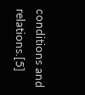conditions and relations.[5]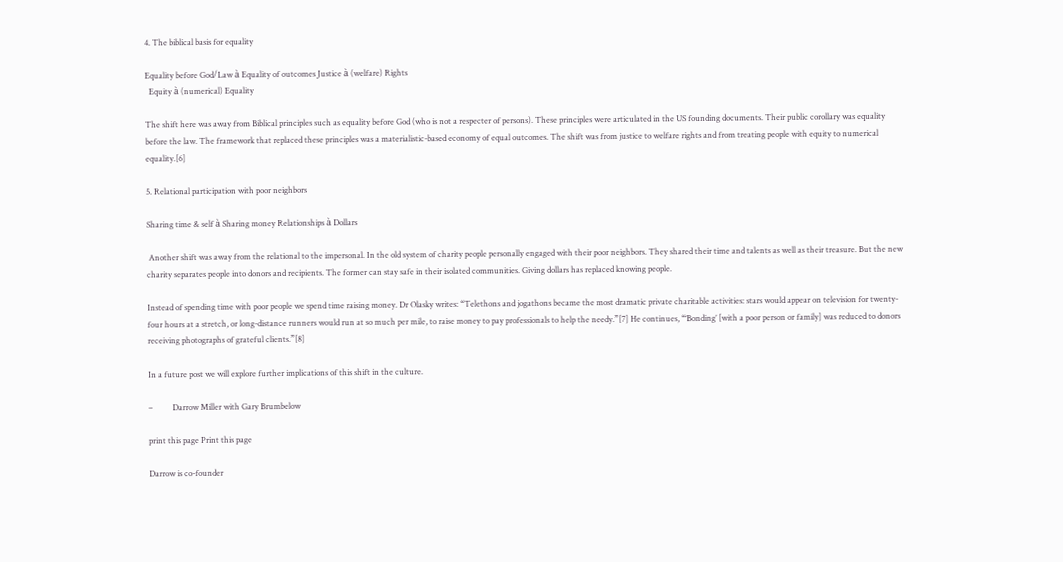4. The biblical basis for equality

Equality before God/Law à Equality of outcomes Justice à (welfare) Rights
  Equity à (numerical) Equality

The shift here was away from Biblical principles such as equality before God (who is not a respecter of persons). These principles were articulated in the US founding documents. Their public corollary was equality before the law. The framework that replaced these principles was a materialistic-based economy of equal outcomes. The shift was from justice to welfare rights and from treating people with equity to numerical equality.[6]

5. Relational participation with poor neighbors

Sharing time & self à Sharing money Relationships à Dollars

 Another shift was away from the relational to the impersonal. In the old system of charity people personally engaged with their poor neighbors. They shared their time and talents as well as their treasure. But the new charity separates people into donors and recipients. The former can stay safe in their isolated communities. Giving dollars has replaced knowing people.

Instead of spending time with poor people we spend time raising money. Dr Olasky writes: “Telethons and jogathons became the most dramatic private charitable activities: stars would appear on television for twenty-four hours at a stretch, or long-distance runners would run at so much per mile, to raise money to pay professionals to help the needy.”[7] He continues, “‘Bonding’ [with a poor person or family] was reduced to donors receiving photographs of grateful clients.”[8]

In a future post we will explore further implications of this shift in the culture.

–          Darrow Miller with Gary Brumbelow

print this page Print this page

Darrow is co-founder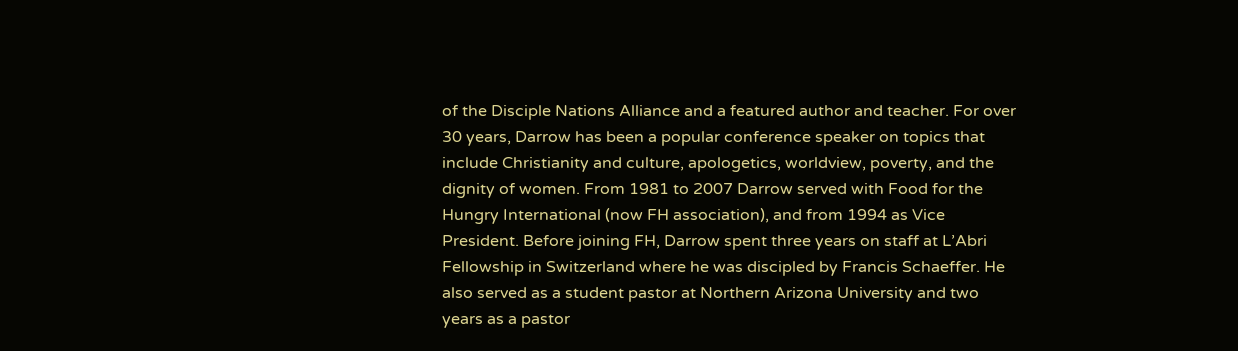of the Disciple Nations Alliance and a featured author and teacher. For over 30 years, Darrow has been a popular conference speaker on topics that include Christianity and culture, apologetics, worldview, poverty, and the dignity of women. From 1981 to 2007 Darrow served with Food for the Hungry International (now FH association), and from 1994 as Vice President. Before joining FH, Darrow spent three years on staff at L’Abri Fellowship in Switzerland where he was discipled by Francis Schaeffer. He also served as a student pastor at Northern Arizona University and two years as a pastor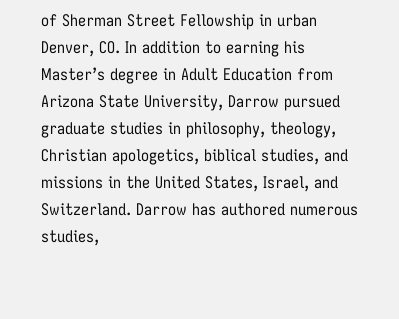of Sherman Street Fellowship in urban Denver, CO. In addition to earning his Master’s degree in Adult Education from Arizona State University, Darrow pursued graduate studies in philosophy, theology, Christian apologetics, biblical studies, and missions in the United States, Israel, and Switzerland. Darrow has authored numerous studies,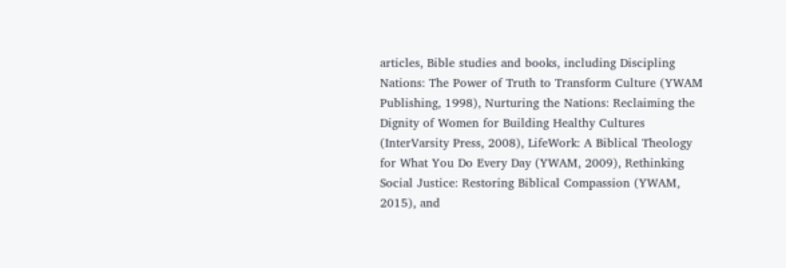articles, Bible studies and books, including Discipling Nations: The Power of Truth to Transform Culture (YWAM Publishing, 1998), Nurturing the Nations: Reclaiming the Dignity of Women for Building Healthy Cultures (InterVarsity Press, 2008), LifeWork: A Biblical Theology for What You Do Every Day (YWAM, 2009), Rethinking Social Justice: Restoring Biblical Compassion (YWAM, 2015), and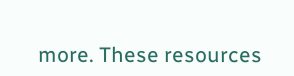more. These resources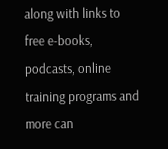along with links to free e-books, podcasts, online training programs and more can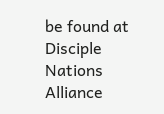be found at Disciple Nations Alliance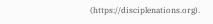(https://disciplenations.org).